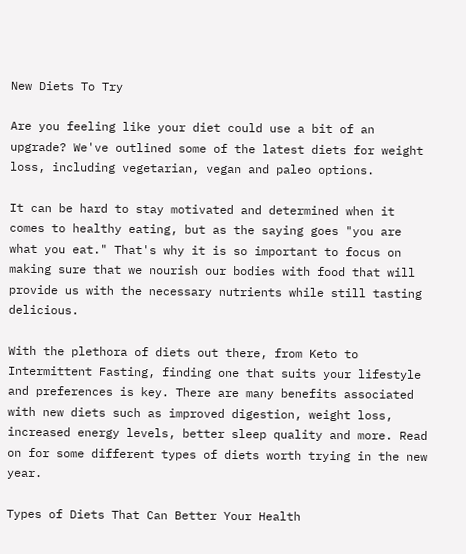New Diets To Try

Are you feeling like your diet could use a bit of an upgrade? We've outlined some of the latest diets for weight loss, including vegetarian, vegan and paleo options.

It can be hard to stay motivated and determined when it comes to healthy eating, but as the saying goes "you are what you eat." That's why it is so important to focus on making sure that we nourish our bodies with food that will provide us with the necessary nutrients while still tasting delicious.

With the plethora of diets out there, from Keto to Intermittent Fasting, finding one that suits your lifestyle and preferences is key. There are many benefits associated with new diets such as improved digestion, weight loss, increased energy levels, better sleep quality and more. Read on for some different types of diets worth trying in the new year.

Types of Diets That Can Better Your Health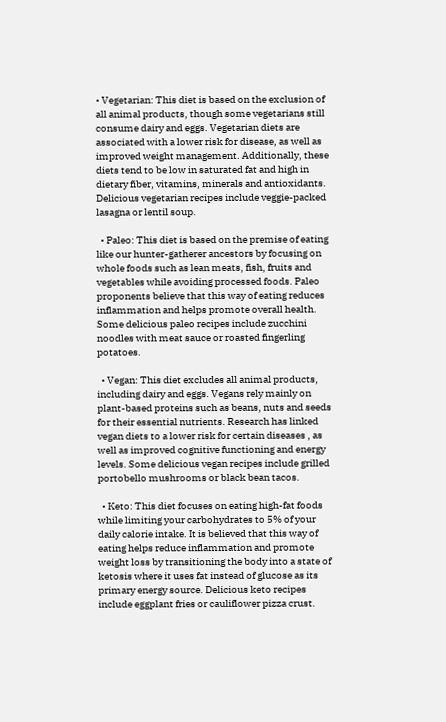• Vegetarian: This diet is based on the exclusion of all animal products, though some vegetarians still consume dairy and eggs. Vegetarian diets are associated with a lower risk for disease, as well as improved weight management. Additionally, these diets tend to be low in saturated fat and high in dietary fiber, vitamins, minerals and antioxidants. Delicious vegetarian recipes include veggie-packed lasagna or lentil soup.

  • Paleo: This diet is based on the premise of eating like our hunter-gatherer ancestors by focusing on whole foods such as lean meats, fish, fruits and vegetables while avoiding processed foods. Paleo proponents believe that this way of eating reduces inflammation and helps promote overall health. Some delicious paleo recipes include zucchini noodles with meat sauce or roasted fingerling potatoes.

  • Vegan: This diet excludes all animal products, including dairy and eggs. Vegans rely mainly on plant-based proteins such as beans, nuts and seeds for their essential nutrients. Research has linked vegan diets to a lower risk for certain diseases , as well as improved cognitive functioning and energy levels. Some delicious vegan recipes include grilled portobello mushrooms or black bean tacos.

  • Keto: This diet focuses on eating high-fat foods while limiting your carbohydrates to 5% of your daily calorie intake. It is believed that this way of eating helps reduce inflammation and promote weight loss by transitioning the body into a state of ketosis where it uses fat instead of glucose as its primary energy source. Delicious keto recipes include eggplant fries or cauliflower pizza crust.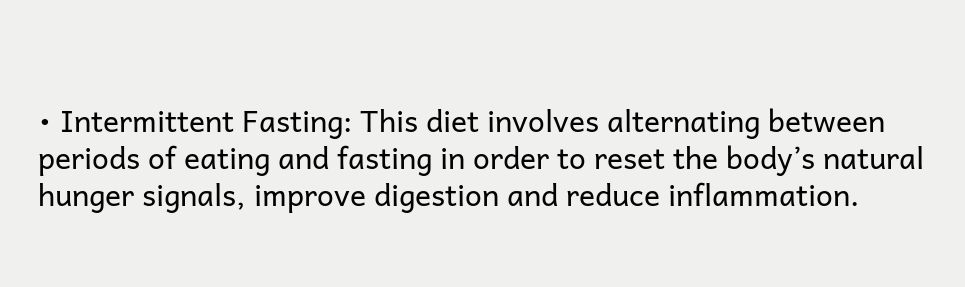• Intermittent Fasting: This diet involves alternating between periods of eating and fasting in order to reset the body’s natural hunger signals, improve digestion and reduce inflammation.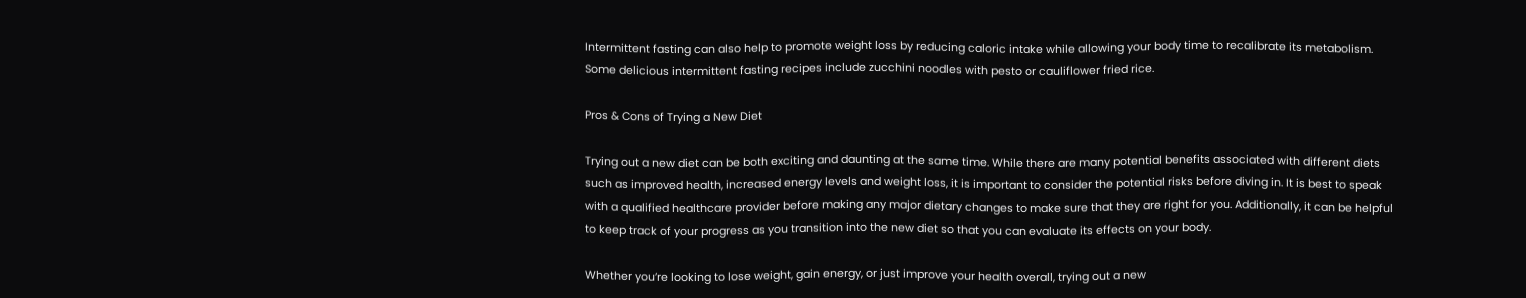Intermittent fasting can also help to promote weight loss by reducing caloric intake while allowing your body time to recalibrate its metabolism. Some delicious intermittent fasting recipes include zucchini noodles with pesto or cauliflower fried rice.

Pros & Cons of Trying a New Diet

Trying out a new diet can be both exciting and daunting at the same time. While there are many potential benefits associated with different diets such as improved health, increased energy levels and weight loss, it is important to consider the potential risks before diving in. It is best to speak with a qualified healthcare provider before making any major dietary changes to make sure that they are right for you. Additionally, it can be helpful to keep track of your progress as you transition into the new diet so that you can evaluate its effects on your body.

Whether you’re looking to lose weight, gain energy, or just improve your health overall, trying out a new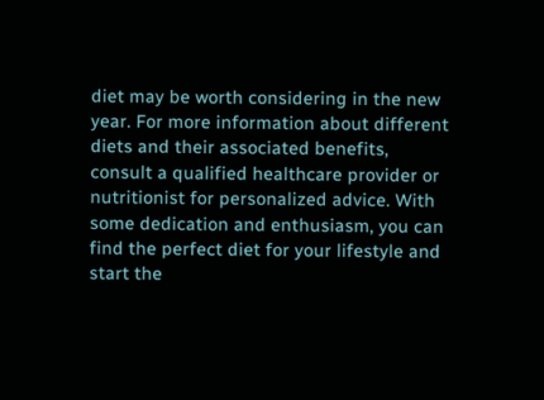diet may be worth considering in the new year. For more information about different diets and their associated benefits, consult a qualified healthcare provider or nutritionist for personalized advice. With some dedication and enthusiasm, you can find the perfect diet for your lifestyle and start the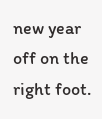new year off on the right foot.